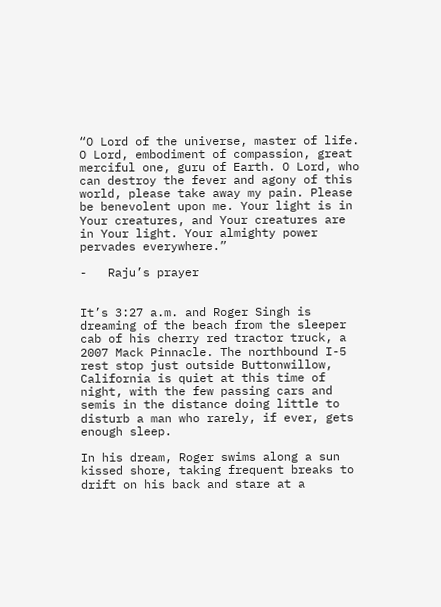“O Lord of the universe, master of life. O Lord, embodiment of compassion, great merciful one, guru of Earth. O Lord, who can destroy the fever and agony of this world, please take away my pain. Please be benevolent upon me. Your light is in Your creatures, and Your creatures are in Your light. Your almighty power pervades everywhere.”

-   Raju’s prayer


It’s 3:27 a.m. and Roger Singh is dreaming of the beach from the sleeper cab of his cherry red tractor truck, a 2007 Mack Pinnacle. The northbound I-5 rest stop just outside Buttonwillow, California is quiet at this time of night, with the few passing cars and semis in the distance doing little to disturb a man who rarely, if ever, gets enough sleep.

In his dream, Roger swims along a sun kissed shore, taking frequent breaks to drift on his back and stare at a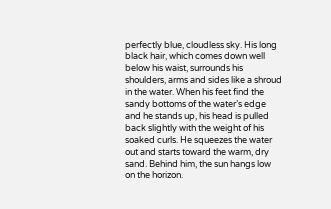perfectly blue, cloudless sky. His long black hair, which comes down well below his waist, surrounds his shoulders, arms and sides like a shroud in the water. When his feet find the sandy bottoms of the water’s edge and he stands up, his head is pulled back slightly with the weight of his soaked curls. He squeezes the water out and starts toward the warm, dry sand. Behind him, the sun hangs low on the horizon.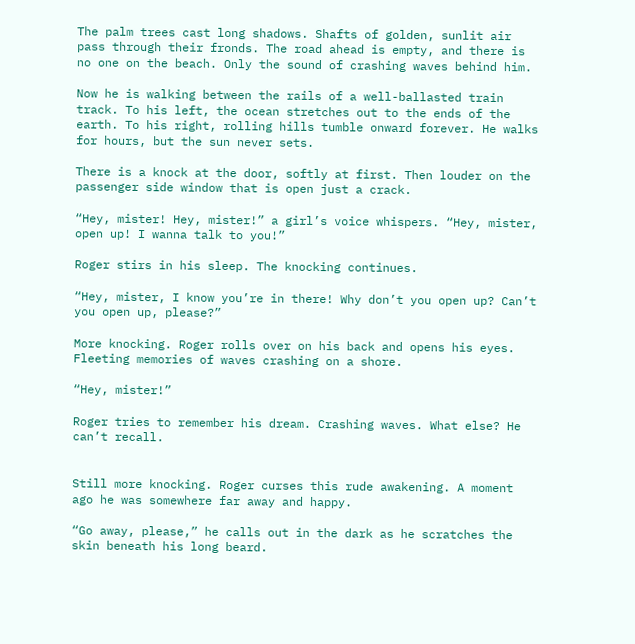The palm trees cast long shadows. Shafts of golden, sunlit air pass through their fronds. The road ahead is empty, and there is no one on the beach. Only the sound of crashing waves behind him.

Now he is walking between the rails of a well-ballasted train track. To his left, the ocean stretches out to the ends of the earth. To his right, rolling hills tumble onward forever. He walks for hours, but the sun never sets.

There is a knock at the door, softly at first. Then louder on the passenger side window that is open just a crack.

“Hey, mister! Hey, mister!” a girl’s voice whispers. “Hey, mister, open up! I wanna talk to you!”

Roger stirs in his sleep. The knocking continues.

“Hey, mister, I know you’re in there! Why don’t you open up? Can’t you open up, please?”

More knocking. Roger rolls over on his back and opens his eyes. Fleeting memories of waves crashing on a shore.

“Hey, mister!”

Roger tries to remember his dream. Crashing waves. What else? He can’t recall.


Still more knocking. Roger curses this rude awakening. A moment ago he was somewhere far away and happy.

“Go away, please,” he calls out in the dark as he scratches the skin beneath his long beard.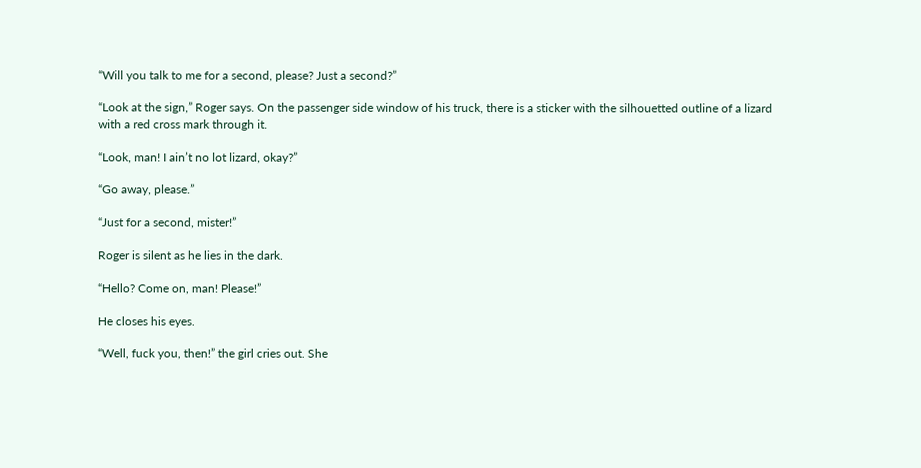“Will you talk to me for a second, please? Just a second?”

“Look at the sign,” Roger says. On the passenger side window of his truck, there is a sticker with the silhouetted outline of a lizard with a red cross mark through it.

“Look, man! I ain’t no lot lizard, okay?”

“Go away, please.”

“Just for a second, mister!”

Roger is silent as he lies in the dark.

“Hello? Come on, man! Please!”

He closes his eyes.

“Well, fuck you, then!” the girl cries out. She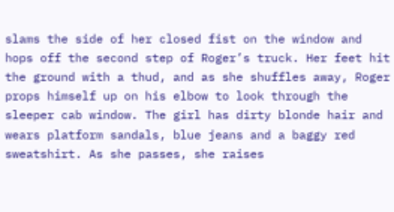slams the side of her closed fist on the window and hops off the second step of Roger’s truck. Her feet hit the ground with a thud, and as she shuffles away, Roger props himself up on his elbow to look through the sleeper cab window. The girl has dirty blonde hair and wears platform sandals, blue jeans and a baggy red sweatshirt. As she passes, she raises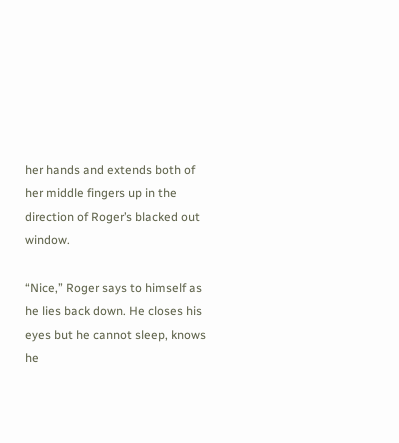her hands and extends both of her middle fingers up in the direction of Roger’s blacked out window.

“Nice,” Roger says to himself as he lies back down. He closes his eyes but he cannot sleep, knows he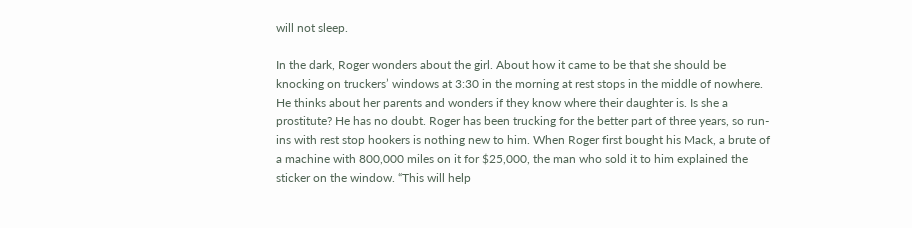will not sleep.

In the dark, Roger wonders about the girl. About how it came to be that she should be knocking on truckers’ windows at 3:30 in the morning at rest stops in the middle of nowhere. He thinks about her parents and wonders if they know where their daughter is. Is she a prostitute? He has no doubt. Roger has been trucking for the better part of three years, so run-ins with rest stop hookers is nothing new to him. When Roger first bought his Mack, a brute of a machine with 800,000 miles on it for $25,000, the man who sold it to him explained the sticker on the window. “This will help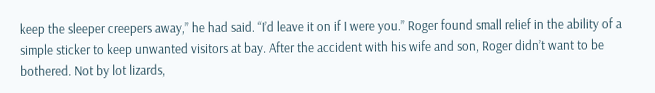keep the sleeper creepers away,” he had said. “I’d leave it on if I were you.” Roger found small relief in the ability of a simple sticker to keep unwanted visitors at bay. After the accident with his wife and son, Roger didn’t want to be bothered. Not by lot lizards,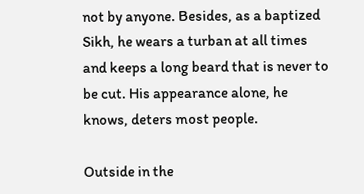not by anyone. Besides, as a baptized Sikh, he wears a turban at all times and keeps a long beard that is never to be cut. His appearance alone, he knows, deters most people.

Outside in the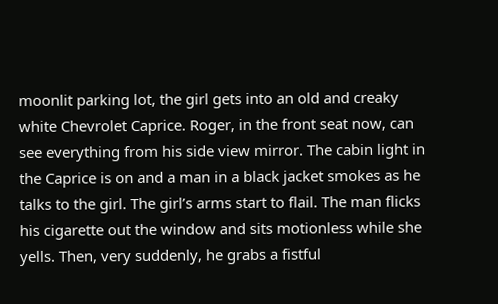moonlit parking lot, the girl gets into an old and creaky white Chevrolet Caprice. Roger, in the front seat now, can see everything from his side view mirror. The cabin light in the Caprice is on and a man in a black jacket smokes as he talks to the girl. The girl’s arms start to flail. The man flicks his cigarette out the window and sits motionless while she yells. Then, very suddenly, he grabs a fistful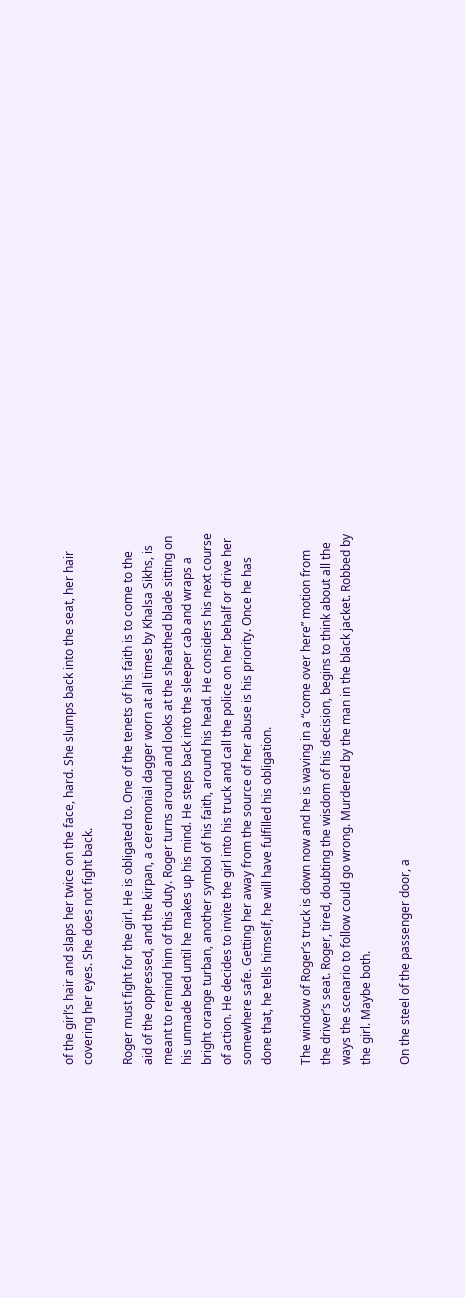of the girl’s hair and slaps her twice on the face, hard. She slumps back into the seat, her hair covering her eyes. She does not fight back.

Roger must fight for the girl. He is obligated to. One of the tenets of his faith is to come to the aid of the oppressed, and the kirpan, a ceremonial dagger worn at all times by Khalsa Sikhs, is meant to remind him of this duty. Roger turns around and looks at the sheathed blade sitting on his unmade bed until he makes up his mind. He steps back into the sleeper cab and wraps a bright orange turban, another symbol of his faith, around his head. He considers his next course of action. He decides to invite the girl into his truck and call the police on her behalf or drive her somewhere safe. Getting her away from the source of her abuse is his priority. Once he has done that, he tells himself, he will have fulfilled his obligation.

The window of Roger’s truck is down now and he is waving in a “come over here” motion from the driver’s seat. Roger, tired, doubting the wisdom of his decision, begins to think about all the ways the scenario to follow could go wrong. Murdered by the man in the black jacket. Robbed by the girl. Maybe both.

On the steel of the passenger door, a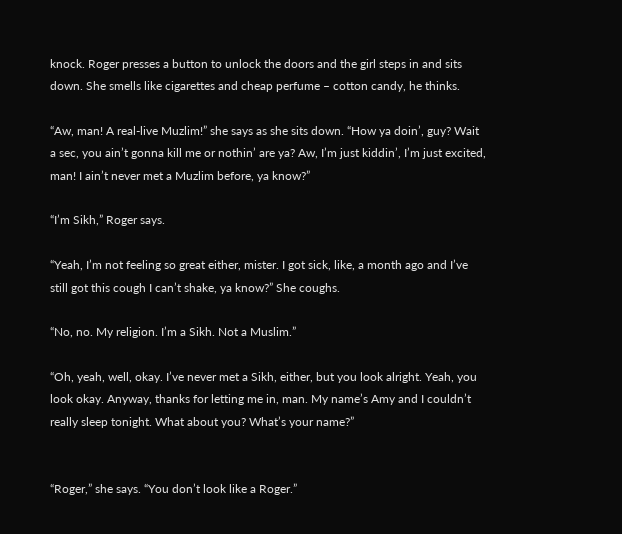knock. Roger presses a button to unlock the doors and the girl steps in and sits down. She smells like cigarettes and cheap perfume – cotton candy, he thinks.

“Aw, man! A real-live Muzlim!” she says as she sits down. “How ya doin’, guy? Wait a sec, you ain’t gonna kill me or nothin’ are ya? Aw, I’m just kiddin’, I’m just excited, man! I ain’t never met a Muzlim before, ya know?”

“I’m Sikh,” Roger says.

“Yeah, I’m not feeling so great either, mister. I got sick, like, a month ago and I’ve still got this cough I can’t shake, ya know?” She coughs.

“No, no. My religion. I’m a Sikh. Not a Muslim.”

“Oh, yeah, well, okay. I’ve never met a Sikh, either, but you look alright. Yeah, you look okay. Anyway, thanks for letting me in, man. My name’s Amy and I couldn’t really sleep tonight. What about you? What’s your name?”


“Roger,” she says. “You don’t look like a Roger.”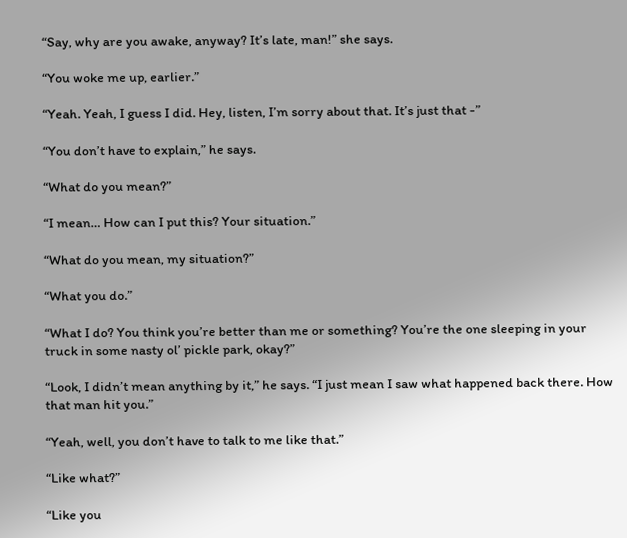“Say, why are you awake, anyway? It’s late, man!” she says.

“You woke me up, earlier.”

“Yeah. Yeah, I guess I did. Hey, listen, I’m sorry about that. It’s just that -”

“You don’t have to explain,” he says.

“What do you mean?”

“I mean… How can I put this? Your situation.”

“What do you mean, my situation?”

“What you do.”

“What I do? You think you’re better than me or something? You’re the one sleeping in your truck in some nasty ol’ pickle park, okay?”

“Look, I didn’t mean anything by it,” he says. “I just mean I saw what happened back there. How that man hit you.”

“Yeah, well, you don’t have to talk to me like that.”

“Like what?”

“Like you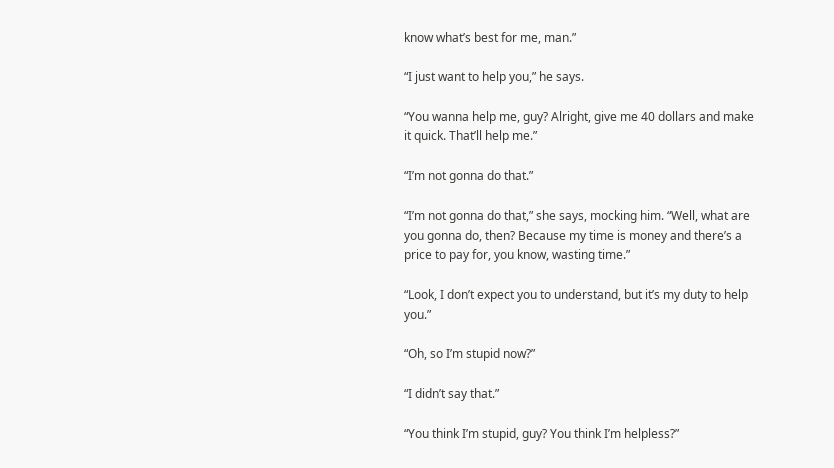know what’s best for me, man.”

“I just want to help you,” he says.

“You wanna help me, guy? Alright, give me 40 dollars and make it quick. That’ll help me.”

“I’m not gonna do that.”

“I’m not gonna do that,” she says, mocking him. “Well, what are you gonna do, then? Because my time is money and there’s a price to pay for, you know, wasting time.”

“Look, I don’t expect you to understand, but it’s my duty to help you.”

“Oh, so I’m stupid now?”

“I didn’t say that.”

“You think I’m stupid, guy? You think I’m helpless?”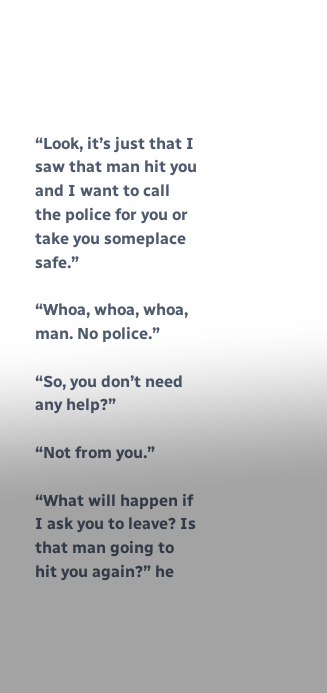“Look, it’s just that I saw that man hit you and I want to call the police for you or take you someplace safe.”

“Whoa, whoa, whoa, man. No police.”

“So, you don’t need any help?”

“Not from you.”

“What will happen if I ask you to leave? Is that man going to hit you again?” he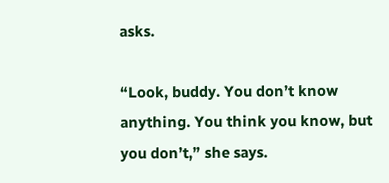asks.

“Look, buddy. You don’t know anything. You think you know, but you don’t,” she says.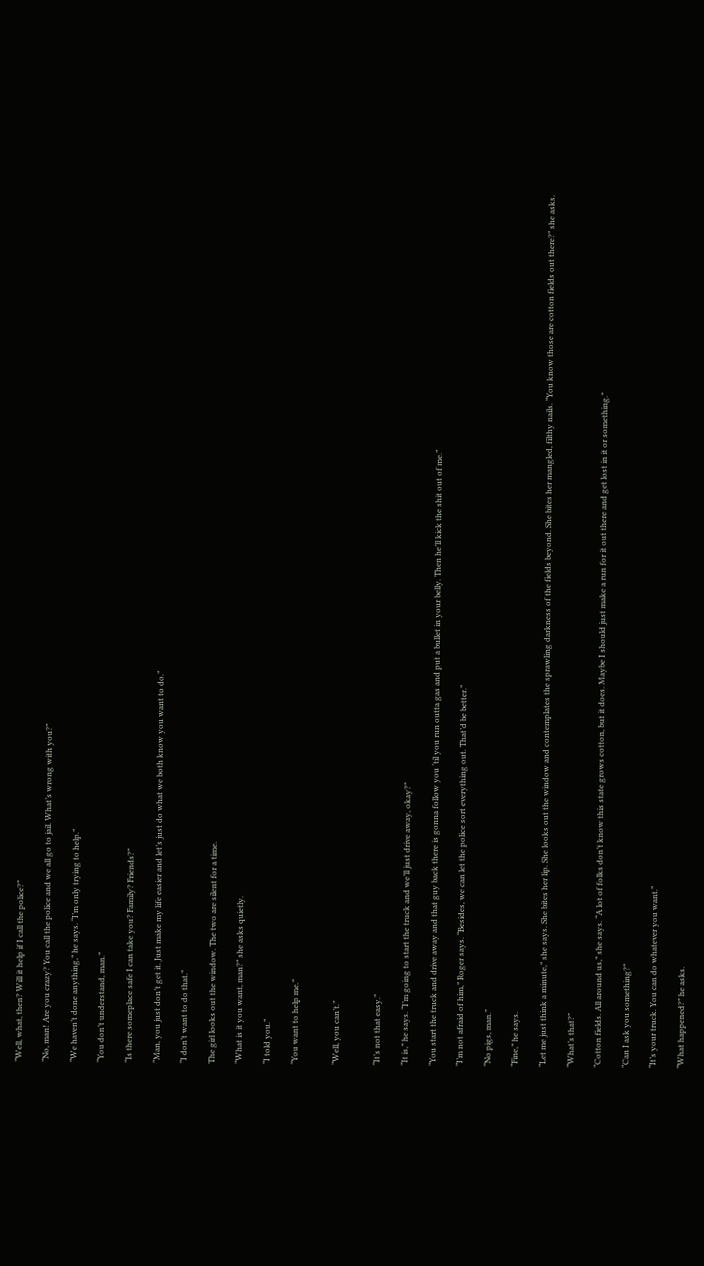“Well, what, then? Will it help if I call the police?”

“No, man! Are you crazy? You call the police and we all go to jail. What’s wrong with you?”

“We haven’t done anything,” he says. “I’m only trying to help.”

“You don’t understand, man.”

“Is there someplace safe I can take you? Family? Friends?”

“Man, you just don’t get it. Just make my life easier and let’s just do what we both know you want to do.”

“I don’t want to do that.”

The girl looks out the window. The two are silent for a time.

“What is it you want, man?” she asks quietly.

“I told you.”

“You want to help me.”


“Well, you can’t.”


“It’s not that easy.”

“It is,” he says. “I’m going to start the truck and we’ll just drive away, okay?”

“You start the truck and drive away and that guy back there is gonna follow you ‘til you run outta gas and put a bullet in your belly. Then he’ll kick the shit out of me.”

“I’m not afraid of him,” Roger says. “Besides, we can let the police sort everything out. That’d be better.”

“No pigs, man.”

“Fine,” he says.

“Let me just think a minute,” she says. She bites her lip. She looks out the window and contemplates the sprawling darkness of the fields beyond. She bites her mangled, filthy nails. “You know those are cotton fields out there?” she asks.

“What’s that?”

“Cotton fields. All around us,” she says. “A lot of folks don’t know this state grows cotton, but it does. Maybe I should just make a run for it out there and get lost in it or something.”

“Can I ask you something?”

“It’s your truck. You can do whatever you want.”

“What happened?” he asks.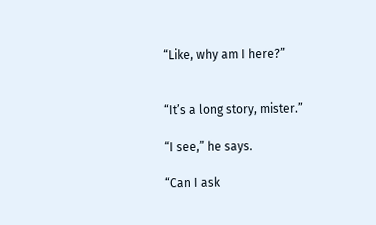“Like, why am I here?”


“It’s a long story, mister.”

“I see,” he says.

“Can I ask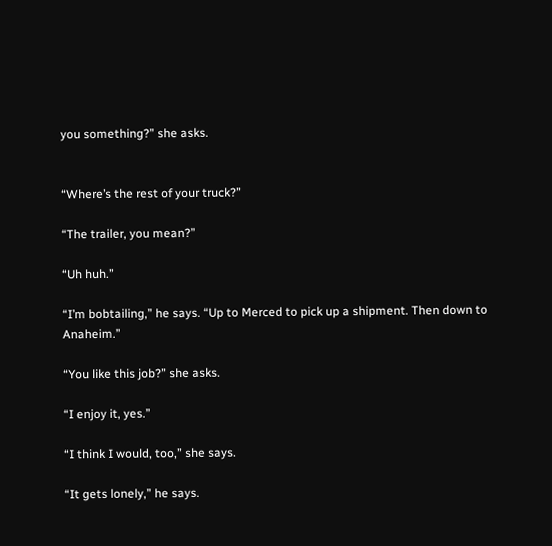you something?” she asks.


“Where’s the rest of your truck?”

“The trailer, you mean?”

“Uh huh.”

“I’m bobtailing,” he says. “Up to Merced to pick up a shipment. Then down to Anaheim.”

“You like this job?” she asks.

“I enjoy it, yes.”

“I think I would, too,” she says.

“It gets lonely,” he says.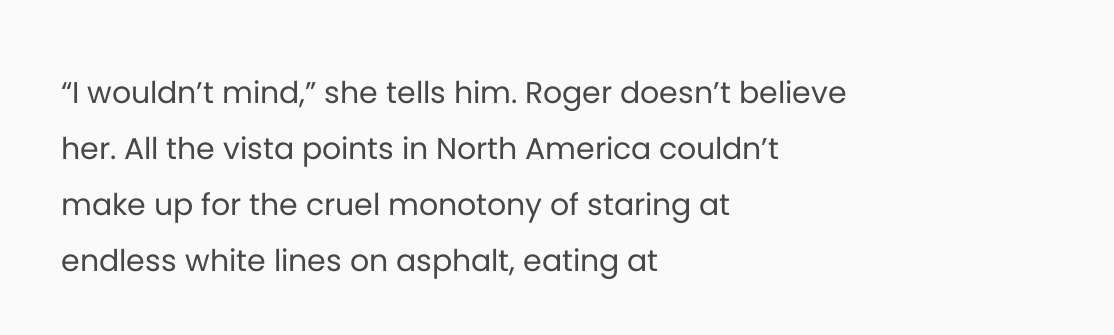“I wouldn’t mind,” she tells him. Roger doesn’t believe her. All the vista points in North America couldn’t make up for the cruel monotony of staring at endless white lines on asphalt, eating at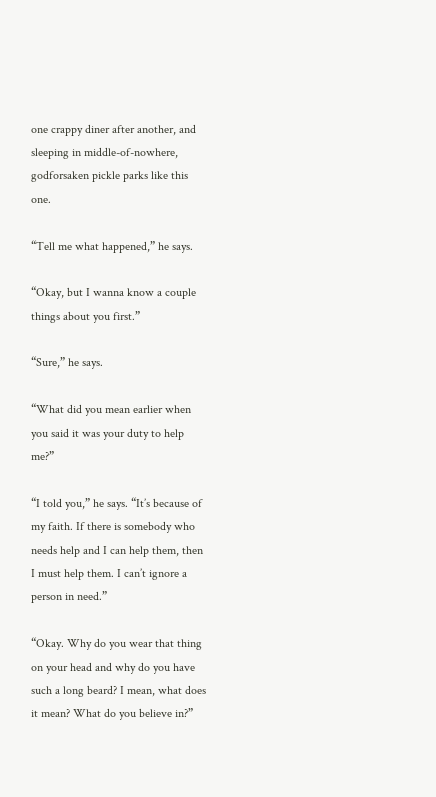one crappy diner after another, and sleeping in middle-of-nowhere, godforsaken pickle parks like this one.

“Tell me what happened,” he says.

“Okay, but I wanna know a couple things about you first.”

“Sure,” he says.

“What did you mean earlier when you said it was your duty to help me?”

“I told you,” he says. “It’s because of my faith. If there is somebody who needs help and I can help them, then I must help them. I can’t ignore a person in need.”

“Okay. Why do you wear that thing on your head and why do you have such a long beard? I mean, what does it mean? What do you believe in?”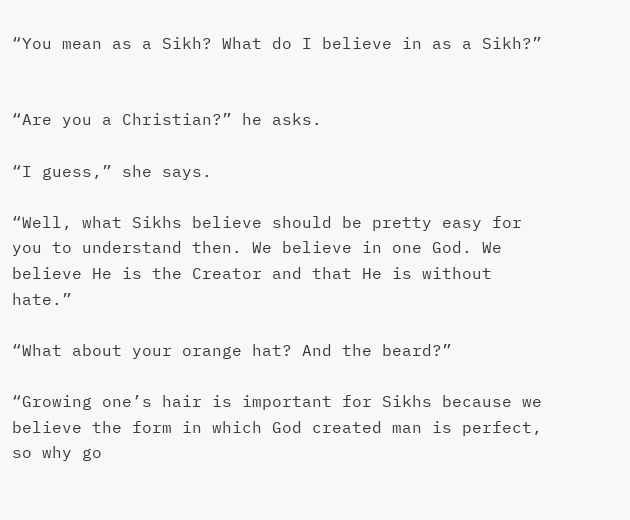“You mean as a Sikh? What do I believe in as a Sikh?”


“Are you a Christian?” he asks.

“I guess,” she says.

“Well, what Sikhs believe should be pretty easy for you to understand then. We believe in one God. We believe He is the Creator and that He is without hate.”

“What about your orange hat? And the beard?”

“Growing one’s hair is important for Sikhs because we believe the form in which God created man is perfect, so why go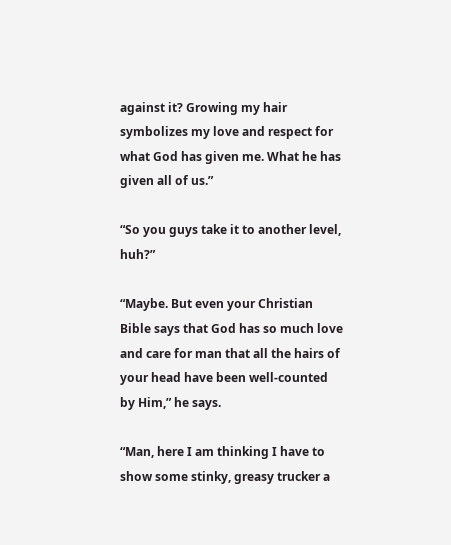against it? Growing my hair symbolizes my love and respect for what God has given me. What he has given all of us.”

“So you guys take it to another level, huh?”

“Maybe. But even your Christian Bible says that God has so much love and care for man that all the hairs of your head have been well-counted by Him,” he says.

“Man, here I am thinking I have to show some stinky, greasy trucker a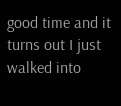good time and it turns out I just walked into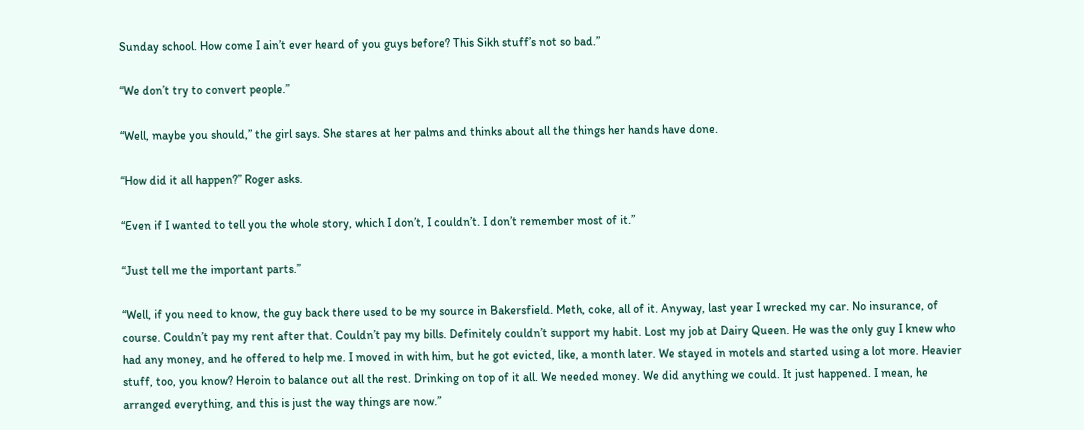Sunday school. How come I ain’t ever heard of you guys before? This Sikh stuff’s not so bad.”

“We don’t try to convert people.”

“Well, maybe you should,” the girl says. She stares at her palms and thinks about all the things her hands have done.

“How did it all happen?” Roger asks.

“Even if I wanted to tell you the whole story, which I don’t, I couldn’t. I don’t remember most of it.”

“Just tell me the important parts.”

“Well, if you need to know, the guy back there used to be my source in Bakersfield. Meth, coke, all of it. Anyway, last year I wrecked my car. No insurance, of course. Couldn’t pay my rent after that. Couldn’t pay my bills. Definitely couldn’t support my habit. Lost my job at Dairy Queen. He was the only guy I knew who had any money, and he offered to help me. I moved in with him, but he got evicted, like, a month later. We stayed in motels and started using a lot more. Heavier stuff, too, you know? Heroin to balance out all the rest. Drinking on top of it all. We needed money. We did anything we could. It just happened. I mean, he arranged everything, and this is just the way things are now.”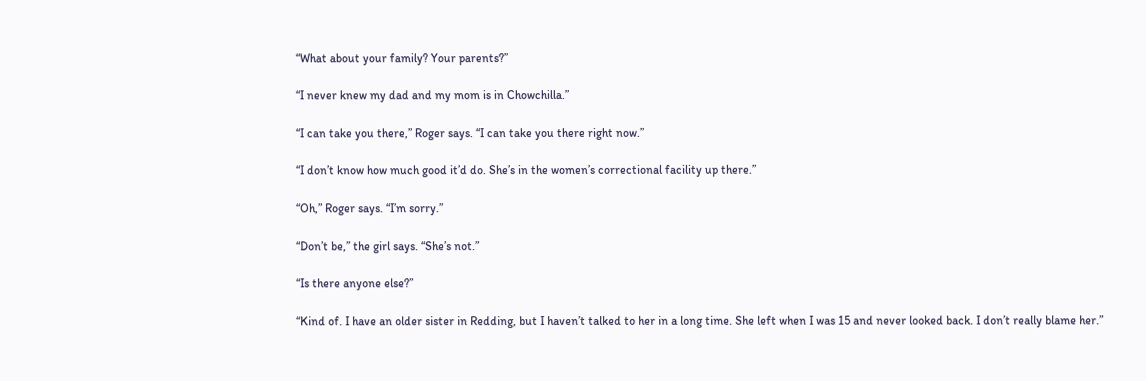“What about your family? Your parents?”

“I never knew my dad and my mom is in Chowchilla.”

“I can take you there,” Roger says. “I can take you there right now.”

“I don’t know how much good it’d do. She’s in the women’s correctional facility up there.”

“Oh,” Roger says. “I’m sorry.”

“Don’t be,” the girl says. “She’s not.”

“Is there anyone else?”

“Kind of. I have an older sister in Redding, but I haven’t talked to her in a long time. She left when I was 15 and never looked back. I don’t really blame her.”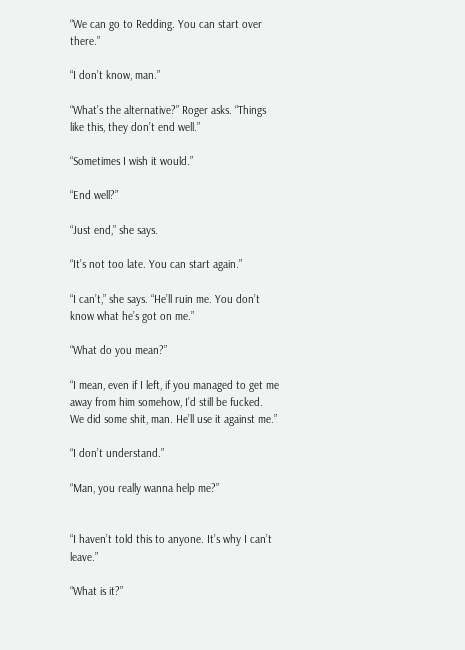“We can go to Redding. You can start over there.”

“I don’t know, man.”

“What’s the alternative?” Roger asks. “Things like this, they don’t end well.”

“Sometimes I wish it would.”

“End well?”

“Just end,” she says.

“It’s not too late. You can start again.”

“I can’t,” she says. “He’ll ruin me. You don’t know what he’s got on me.”

“What do you mean?”

“I mean, even if I left, if you managed to get me away from him somehow, I’d still be fucked. We did some shit, man. He’ll use it against me.”

“I don’t understand.”

“Man, you really wanna help me?”


“I haven’t told this to anyone. It’s why I can’t leave.”

“What is it?”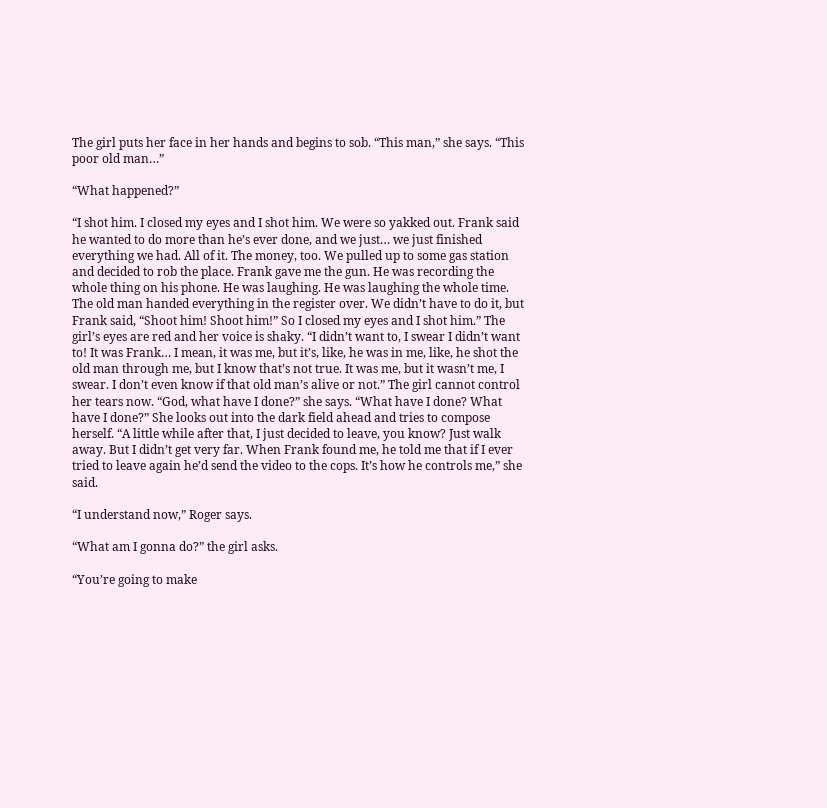The girl puts her face in her hands and begins to sob. “This man,” she says. “This poor old man…”

“What happened?”

“I shot him. I closed my eyes and I shot him. We were so yakked out. Frank said he wanted to do more than he’s ever done, and we just… we just finished everything we had. All of it. The money, too. We pulled up to some gas station and decided to rob the place. Frank gave me the gun. He was recording the whole thing on his phone. He was laughing. He was laughing the whole time. The old man handed everything in the register over. We didn’t have to do it, but Frank said, “Shoot him! Shoot him!” So I closed my eyes and I shot him.” The girl’s eyes are red and her voice is shaky. “I didn’t want to, I swear I didn’t want to! It was Frank… I mean, it was me, but it’s, like, he was in me, like, he shot the old man through me, but I know that’s not true. It was me, but it wasn’t me, I swear. I don’t even know if that old man’s alive or not.” The girl cannot control her tears now. “God, what have I done?” she says. “What have I done? What have I done?” She looks out into the dark field ahead and tries to compose herself. “A little while after that, I just decided to leave, you know? Just walk away. But I didn’t get very far. When Frank found me, he told me that if I ever tried to leave again he’d send the video to the cops. It’s how he controls me,” she said.

“I understand now,” Roger says.

“What am I gonna do?” the girl asks.

“You’re going to make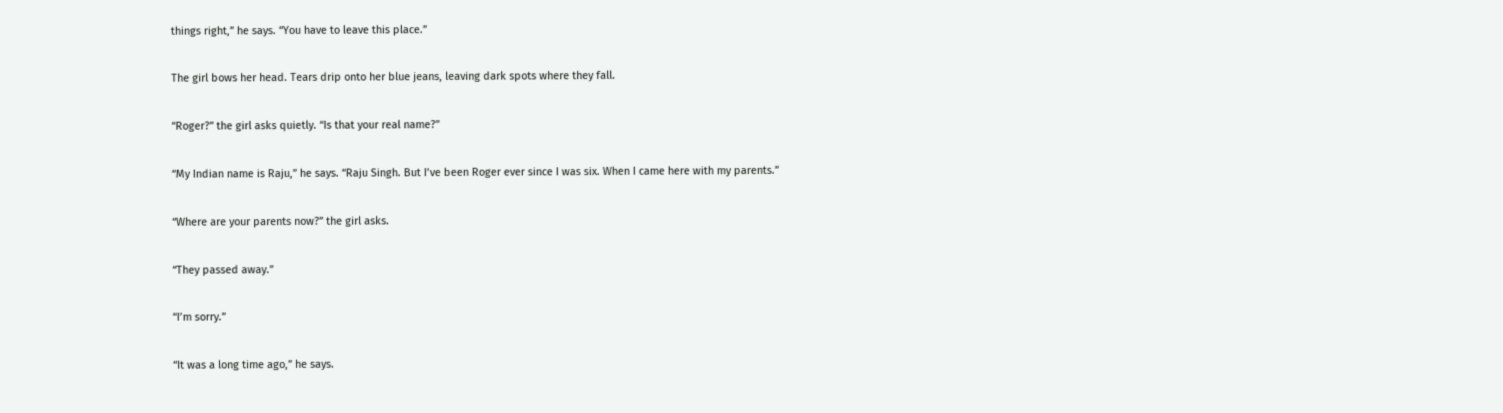things right,” he says. “You have to leave this place.”

The girl bows her head. Tears drip onto her blue jeans, leaving dark spots where they fall.

“Roger?” the girl asks quietly. “Is that your real name?”

“My Indian name is Raju,” he says. “Raju Singh. But I’ve been Roger ever since I was six. When I came here with my parents.”

“Where are your parents now?” the girl asks.

“They passed away.”

“I’m sorry.”

“It was a long time ago,” he says.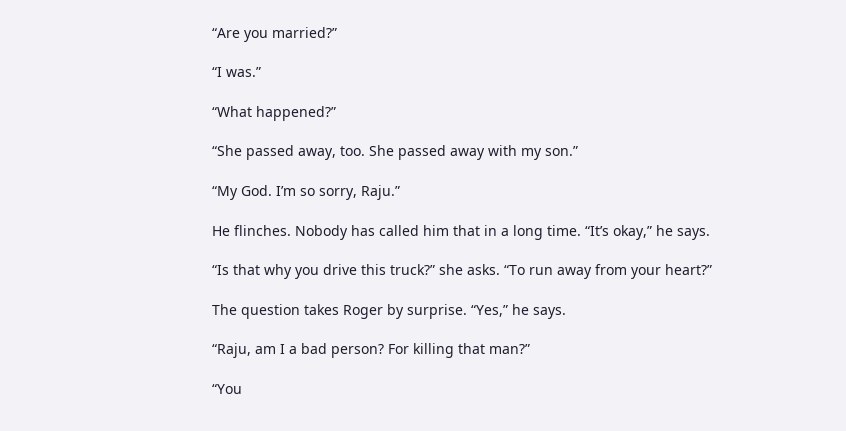“Are you married?”

“I was.”

“What happened?”

“She passed away, too. She passed away with my son.”

“My God. I’m so sorry, Raju.”

He flinches. Nobody has called him that in a long time. “It’s okay,” he says.

“Is that why you drive this truck?” she asks. “To run away from your heart?”

The question takes Roger by surprise. “Yes,” he says.

“Raju, am I a bad person? For killing that man?”

“You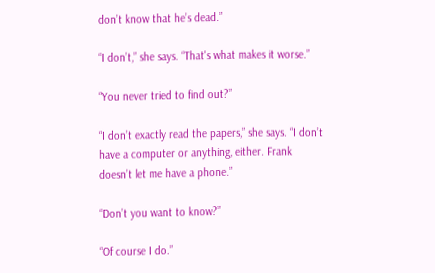don’t know that he’s dead.”

“I don’t,” she says. “That's what makes it worse.”

“You never tried to find out?”

“I don’t exactly read the papers,” she says. “I don’t have a computer or anything, either. Frank doesn’t let me have a phone.”

“Don’t you want to know?”

“Of course I do.”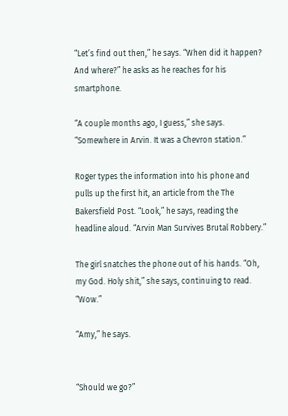“Let’s find out then,” he says. “When did it happen? And where?” he asks as he reaches for his smartphone.

“A couple months ago, I guess,” she says. “Somewhere in Arvin. It was a Chevron station.”

Roger types the information into his phone and pulls up the first hit, an article from the The Bakersfield Post. “Look,” he says, reading the headline aloud. “Arvin Man Survives Brutal Robbery.”

The girl snatches the phone out of his hands. “Oh, my God. Holy shit,” she says, continuing to read. “Wow.”

“Amy,” he says.


“Should we go?”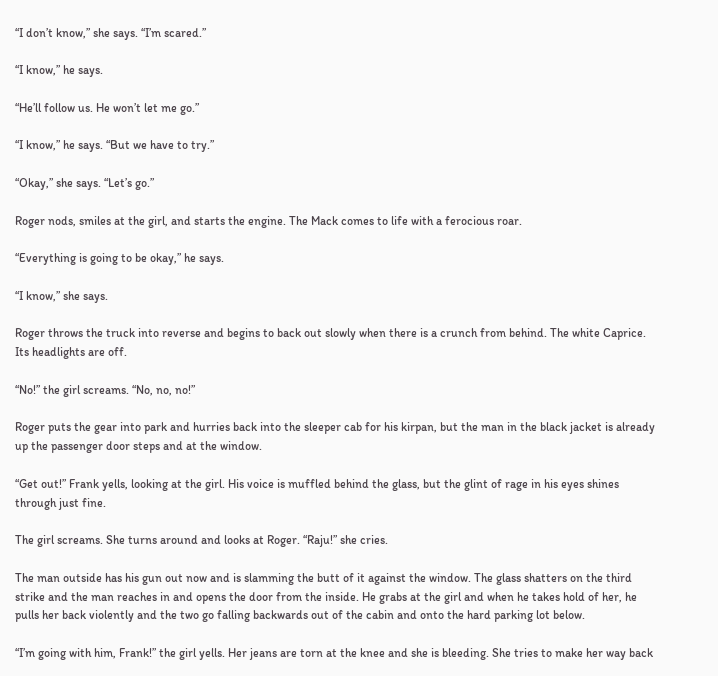“I don’t know,” she says. “I’m scared.”

“I know,” he says.

“He’ll follow us. He won’t let me go.”

“I know,” he says. “But we have to try.”

“Okay,” she says. “Let’s go.”

Roger nods, smiles at the girl, and starts the engine. The Mack comes to life with a ferocious roar.

“Everything is going to be okay,” he says.

“I know,” she says.

Roger throws the truck into reverse and begins to back out slowly when there is a crunch from behind. The white Caprice. Its headlights are off.

“No!” the girl screams. “No, no, no!”

Roger puts the gear into park and hurries back into the sleeper cab for his kirpan, but the man in the black jacket is already up the passenger door steps and at the window.

“Get out!” Frank yells, looking at the girl. His voice is muffled behind the glass, but the glint of rage in his eyes shines through just fine.

The girl screams. She turns around and looks at Roger. “Raju!” she cries.

The man outside has his gun out now and is slamming the butt of it against the window. The glass shatters on the third strike and the man reaches in and opens the door from the inside. He grabs at the girl and when he takes hold of her, he pulls her back violently and the two go falling backwards out of the cabin and onto the hard parking lot below.

“I’m going with him, Frank!” the girl yells. Her jeans are torn at the knee and she is bleeding. She tries to make her way back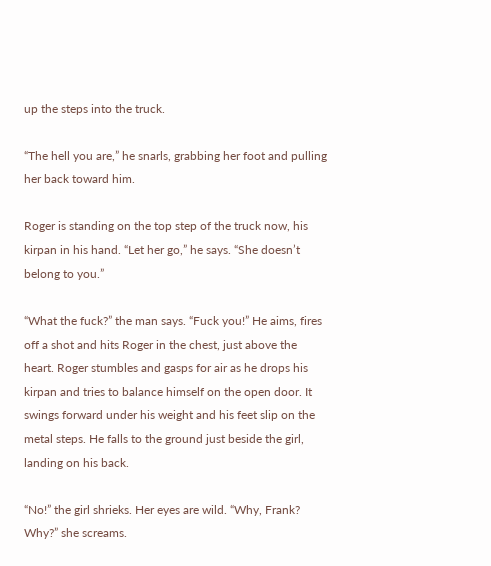up the steps into the truck.

“The hell you are,” he snarls, grabbing her foot and pulling her back toward him.

Roger is standing on the top step of the truck now, his kirpan in his hand. “Let her go,” he says. “She doesn’t belong to you.”

“What the fuck?” the man says. “Fuck you!” He aims, fires off a shot and hits Roger in the chest, just above the heart. Roger stumbles and gasps for air as he drops his kirpan and tries to balance himself on the open door. It swings forward under his weight and his feet slip on the metal steps. He falls to the ground just beside the girl, landing on his back.

“No!” the girl shrieks. Her eyes are wild. “Why, Frank? Why?” she screams.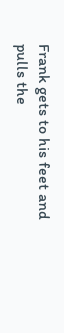Frank gets to his feet and pulls the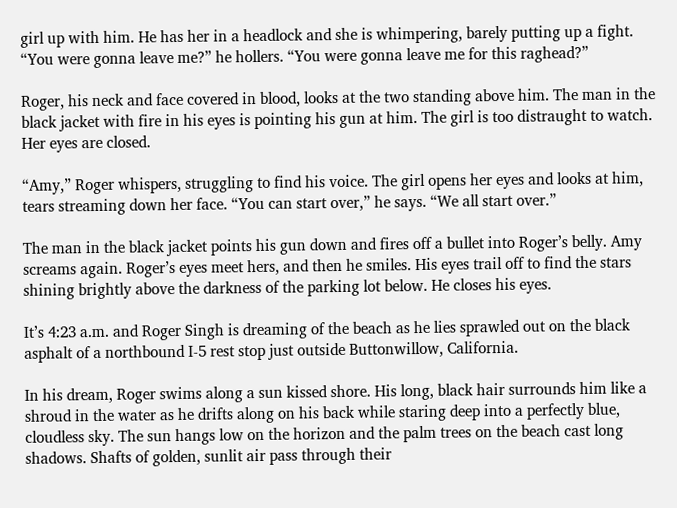girl up with him. He has her in a headlock and she is whimpering, barely putting up a fight. “You were gonna leave me?” he hollers. “You were gonna leave me for this raghead?”

Roger, his neck and face covered in blood, looks at the two standing above him. The man in the black jacket with fire in his eyes is pointing his gun at him. The girl is too distraught to watch. Her eyes are closed.

“Amy,” Roger whispers, struggling to find his voice. The girl opens her eyes and looks at him, tears streaming down her face. “You can start over,” he says. “We all start over.”

The man in the black jacket points his gun down and fires off a bullet into Roger’s belly. Amy screams again. Roger’s eyes meet hers, and then he smiles. His eyes trail off to find the stars shining brightly above the darkness of the parking lot below. He closes his eyes.

It’s 4:23 a.m. and Roger Singh is dreaming of the beach as he lies sprawled out on the black asphalt of a northbound I-5 rest stop just outside Buttonwillow, California.

In his dream, Roger swims along a sun kissed shore. His long, black hair surrounds him like a shroud in the water as he drifts along on his back while staring deep into a perfectly blue, cloudless sky. The sun hangs low on the horizon and the palm trees on the beach cast long shadows. Shafts of golden, sunlit air pass through their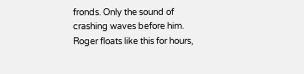fronds. Only the sound of crashing waves before him. Roger floats like this for hours,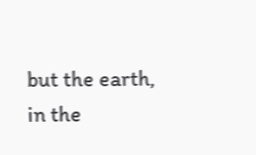but the earth, in the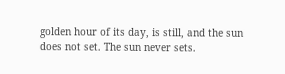golden hour of its day, is still, and the sun does not set. The sun never sets.